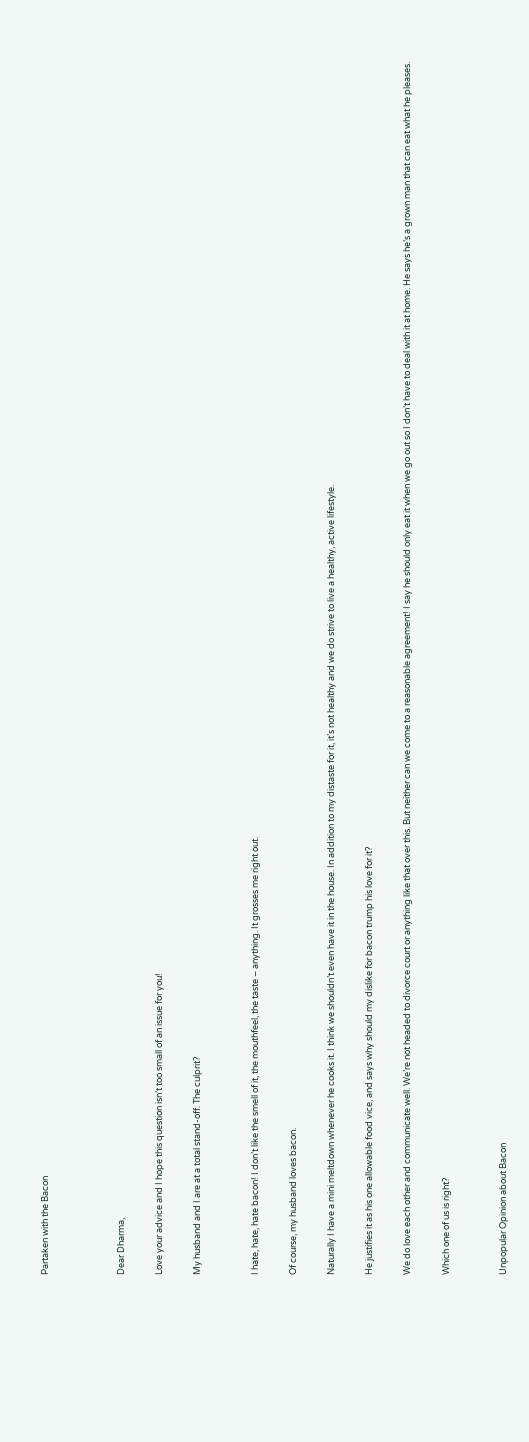Partaken with the Bacon



Dear Dharma,

Love your advice and I hope this question isn’t too small of an issue for you!

My husband and I are at a total stand-off. The culprit?


I hate, hate, hate bacon! I don’t like the smell of it, the mouthfeel, the taste – anything. It grosses me right out.

Of course, my husband loves bacon.

Naturally I have a mini meltdown whenever he cooks it. I think we shouldn’t even have it in the house. In addition to my distaste for it, it’s not healthy and we do strive to live a healthy, active lifestyle.

He justifies it as his one allowable food vice, and says why should my dislike for bacon trump his love for it?

We do love each other and communicate well. We’re not headed to divorce court or anything like that over this. But neither can we come to a reasonable agreement! I say he should only eat it when we go out so I don’t have to deal with it at home. He says he’s a grown man that can eat what he pleases.

Which one of us is right?


Unpopular Opinion about Bacon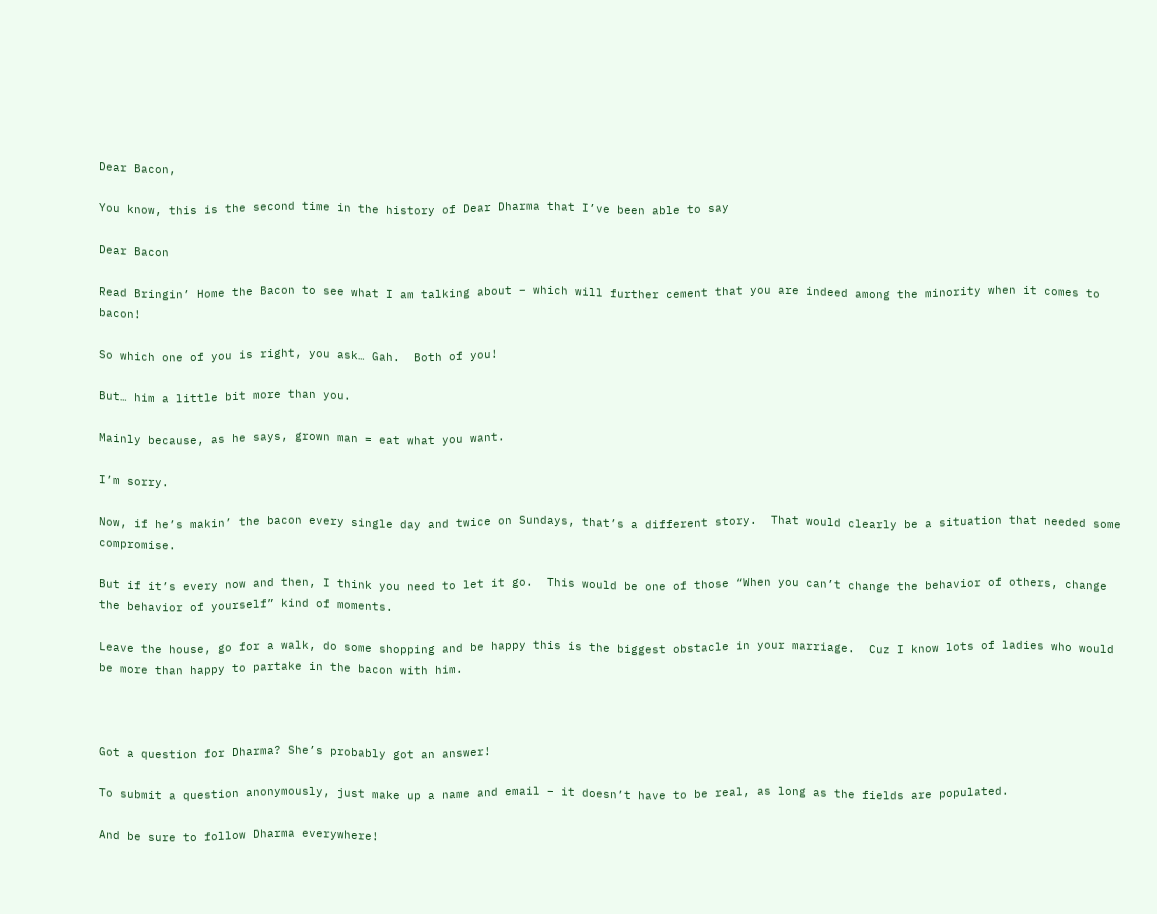Dear Bacon,

You know, this is the second time in the history of Dear Dharma that I’ve been able to say

Dear Bacon

Read Bringin’ Home the Bacon to see what I am talking about – which will further cement that you are indeed among the minority when it comes to bacon!

So which one of you is right, you ask… Gah.  Both of you!

But… him a little bit more than you.

Mainly because, as he says, grown man = eat what you want.

I’m sorry.

Now, if he’s makin’ the bacon every single day and twice on Sundays, that’s a different story.  That would clearly be a situation that needed some compromise.

But if it’s every now and then, I think you need to let it go.  This would be one of those “When you can’t change the behavior of others, change the behavior of yourself” kind of moments.

Leave the house, go for a walk, do some shopping and be happy this is the biggest obstacle in your marriage.  Cuz I know lots of ladies who would be more than happy to partake in the bacon with him.



Got a question for Dharma? She’s probably got an answer!

To submit a question anonymously, just make up a name and email – it doesn’t have to be real, as long as the fields are populated.

And be sure to follow Dharma everywhere!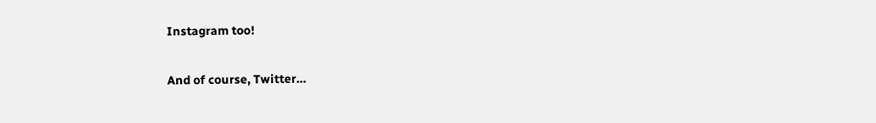Instagram too!

And of course, Twitter…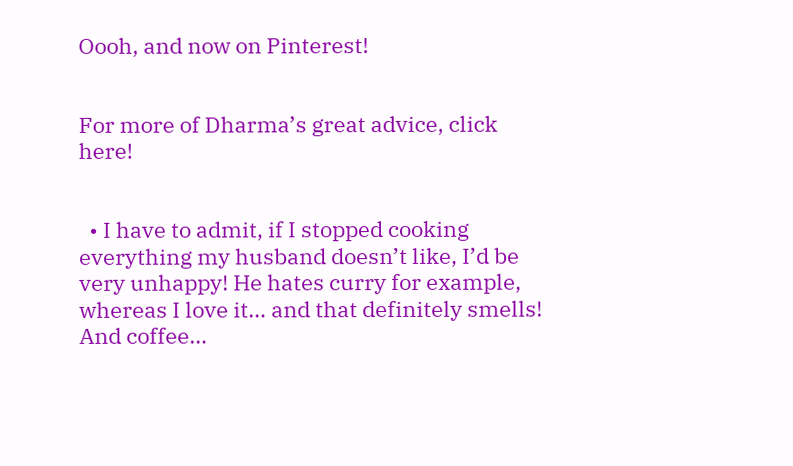Oooh, and now on Pinterest!


For more of Dharma’s great advice, click here!


  • I have to admit, if I stopped cooking everything my husband doesn’t like, I’d be very unhappy! He hates curry for example, whereas I love it… and that definitely smells! And coffee…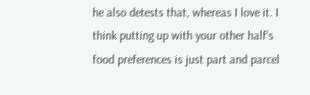he also detests that, whereas I love it. I think putting up with your other half’s food preferences is just part and parcel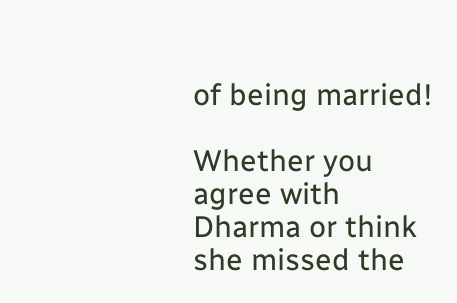of being married!

Whether you agree with Dharma or think she missed the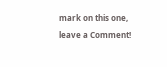mark on this one, leave a Comment!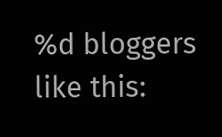%d bloggers like this: